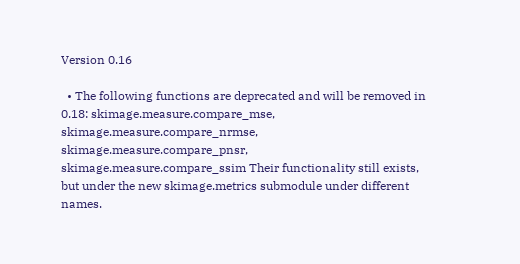Version 0.16

  • The following functions are deprecated and will be removed in 0.18: skimage.measure.compare_mse, skimage.measure.compare_nrmse, skimage.measure.compare_pnsr, skimage.measure.compare_ssim Their functionality still exists, but under the new skimage.metrics submodule under different names.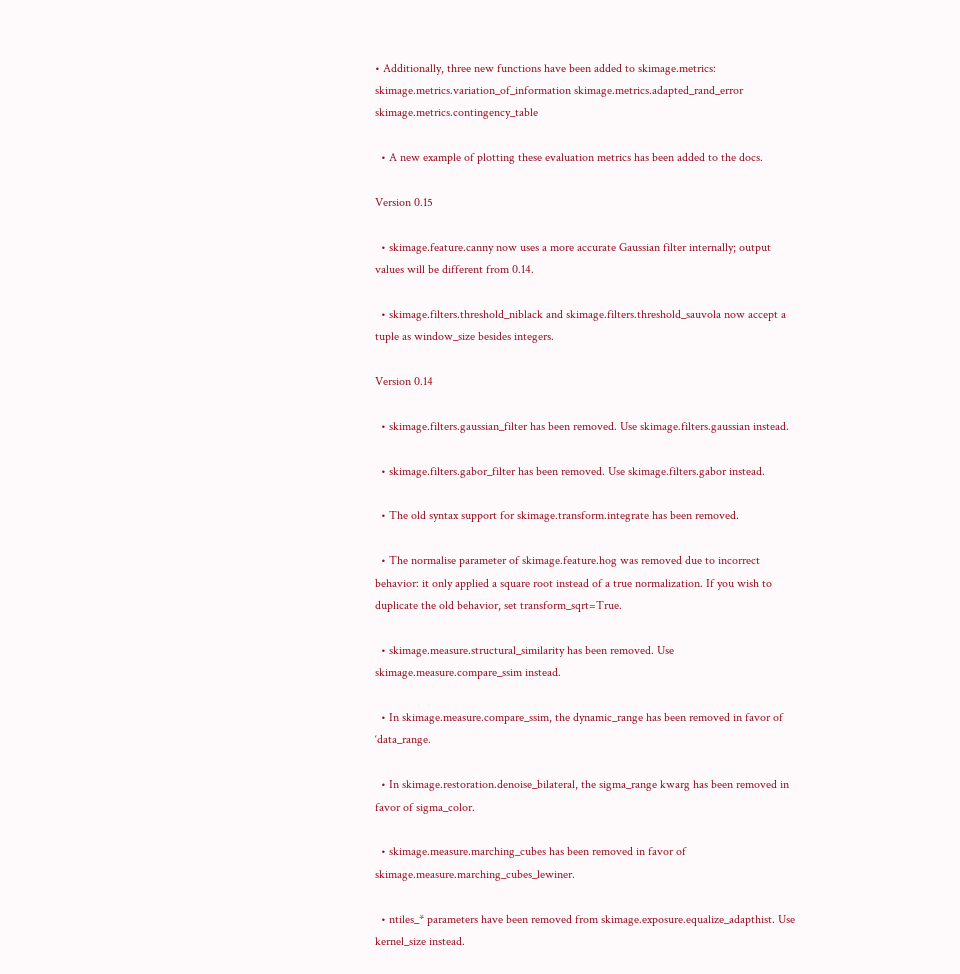• Additionally, three new functions have been added to skimage.metrics: skimage.metrics.variation_of_information skimage.metrics.adapted_rand_error skimage.metrics.contingency_table

  • A new example of plotting these evaluation metrics has been added to the docs.

Version 0.15

  • skimage.feature.canny now uses a more accurate Gaussian filter internally; output values will be different from 0.14.

  • skimage.filters.threshold_niblack and skimage.filters.threshold_sauvola now accept a tuple as window_size besides integers.

Version 0.14

  • skimage.filters.gaussian_filter has been removed. Use skimage.filters.gaussian instead.

  • skimage.filters.gabor_filter has been removed. Use skimage.filters.gabor instead.

  • The old syntax support for skimage.transform.integrate has been removed.

  • The normalise parameter of skimage.feature.hog was removed due to incorrect behavior: it only applied a square root instead of a true normalization. If you wish to duplicate the old behavior, set transform_sqrt=True.

  • skimage.measure.structural_similarity has been removed. Use skimage.measure.compare_ssim instead.

  • In skimage.measure.compare_ssim, the dynamic_range has been removed in favor of ‘data_range.

  • In skimage.restoration.denoise_bilateral, the sigma_range kwarg has been removed in favor of sigma_color.

  • skimage.measure.marching_cubes has been removed in favor of skimage.measure.marching_cubes_lewiner.

  • ntiles_* parameters have been removed from skimage.exposure.equalize_adapthist. Use kernel_size instead.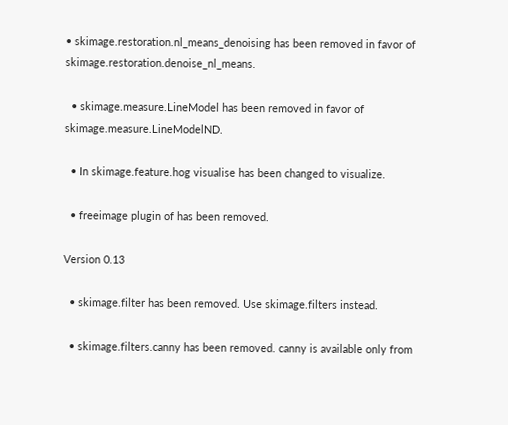• skimage.restoration.nl_means_denoising has been removed in favor of skimage.restoration.denoise_nl_means.

  • skimage.measure.LineModel has been removed in favor of skimage.measure.LineModelND.

  • In skimage.feature.hog visualise has been changed to visualize.

  • freeimage plugin of has been removed.

Version 0.13

  • skimage.filter has been removed. Use skimage.filters instead.

  • skimage.filters.canny has been removed. canny is available only from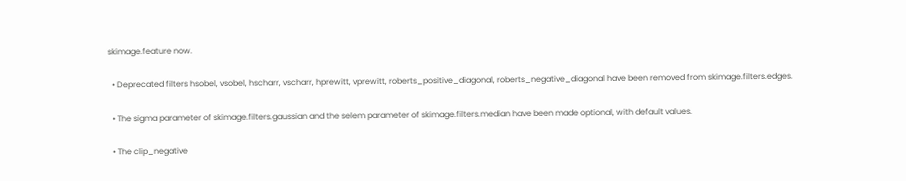skimage.feature now.

  • Deprecated filters hsobel, vsobel, hscharr, vscharr, hprewitt, vprewitt, roberts_positive_diagonal, roberts_negative_diagonal have been removed from skimage.filters.edges.

  • The sigma parameter of skimage.filters.gaussian and the selem parameter of skimage.filters.median have been made optional, with default values.

  • The clip_negative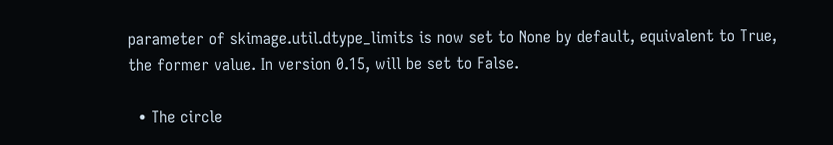parameter of skimage.util.dtype_limits is now set to None by default, equivalent to True, the former value. In version 0.15, will be set to False.

  • The circle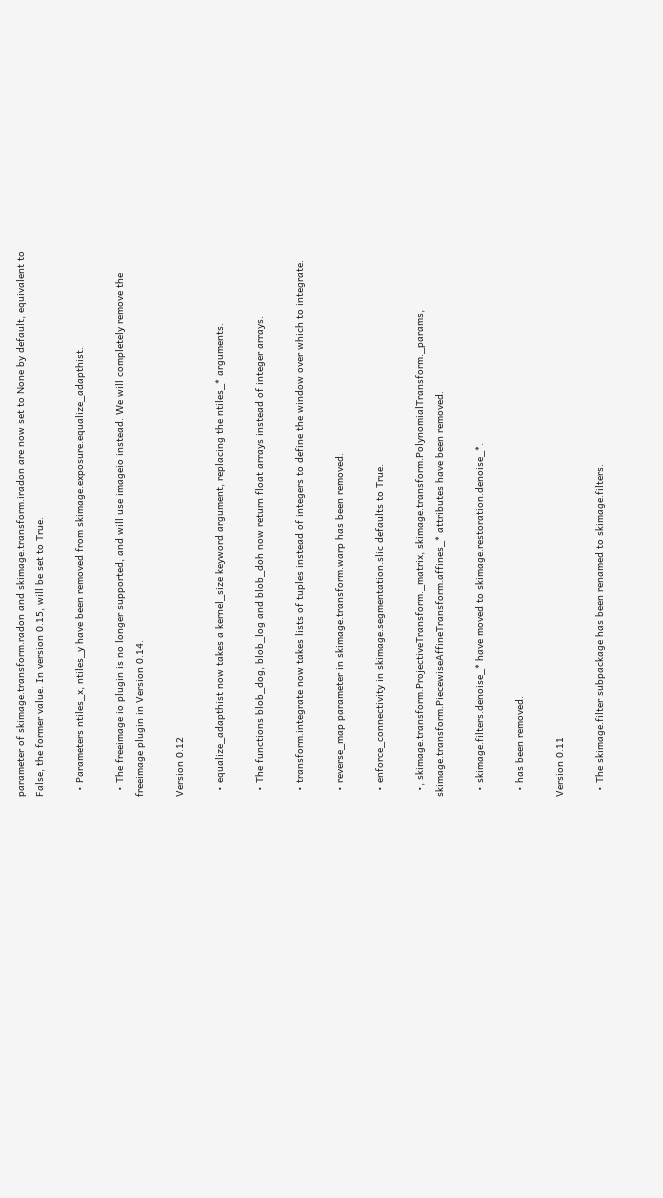parameter of skimage.transform.radon and skimage.transform.iradon are now set to None by default, equivalent to False, the former value. In version 0.15, will be set to True.

  • Parameters ntiles_x, ntiles_y have been removed from skimage.exposure.equalize_adapthist.

  • The freeimage io plugin is no longer supported, and will use imageio instead. We will completely remove the freeimage plugin in Version 0.14.

Version 0.12

  • equalize_adapthist now takes a kernel_size keyword argument, replacing the ntiles_* arguments.

  • The functions blob_dog, blob_log and blob_doh now return float arrays instead of integer arrays.

  • transform.integrate now takes lists of tuples instead of integers to define the window over which to integrate.

  • reverse_map parameter in skimage.transform.warp has been removed.

  • enforce_connectivity in skimage.segmentation.slic defaults to True.

  •, skimage.transform.ProjectiveTransform._matrix, skimage.transform.PolynomialTransform._params, skimage.transform.PiecewiseAffineTransform.affines_* attributes have been removed.

  • skimage.filters.denoise_* have moved to skimage.restoration.denoise_*.

  • has been removed.

Version 0.11

  • The skimage.filter subpackage has been renamed to skimage.filters.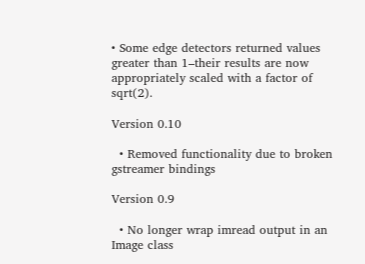• Some edge detectors returned values greater than 1–their results are now appropriately scaled with a factor of sqrt(2).

Version 0.10

  • Removed functionality due to broken gstreamer bindings

Version 0.9

  • No longer wrap imread output in an Image class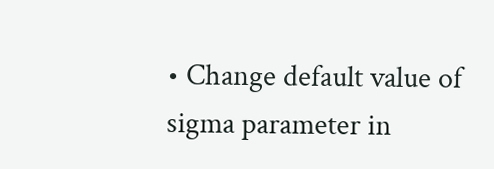• Change default value of sigma parameter in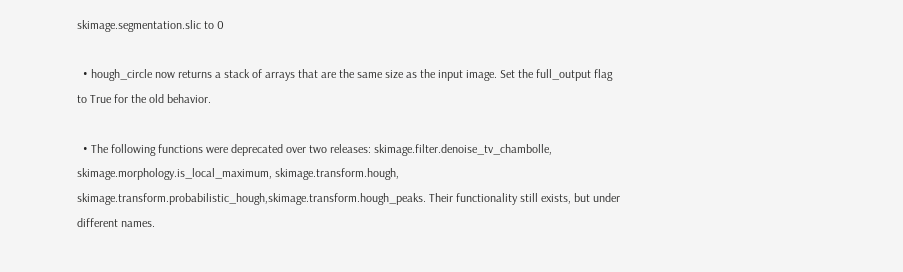skimage.segmentation.slic to 0

  • hough_circle now returns a stack of arrays that are the same size as the input image. Set the full_output flag to True for the old behavior.

  • The following functions were deprecated over two releases: skimage.filter.denoise_tv_chambolle, skimage.morphology.is_local_maximum, skimage.transform.hough, skimage.transform.probabilistic_hough,skimage.transform.hough_peaks. Their functionality still exists, but under different names.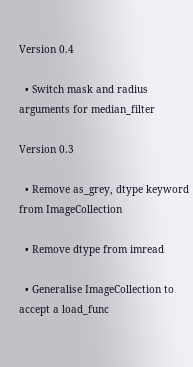Version 0.4

  • Switch mask and radius arguments for median_filter

Version 0.3

  • Remove as_grey, dtype keyword from ImageCollection

  • Remove dtype from imread

  • Generalise ImageCollection to accept a load_func